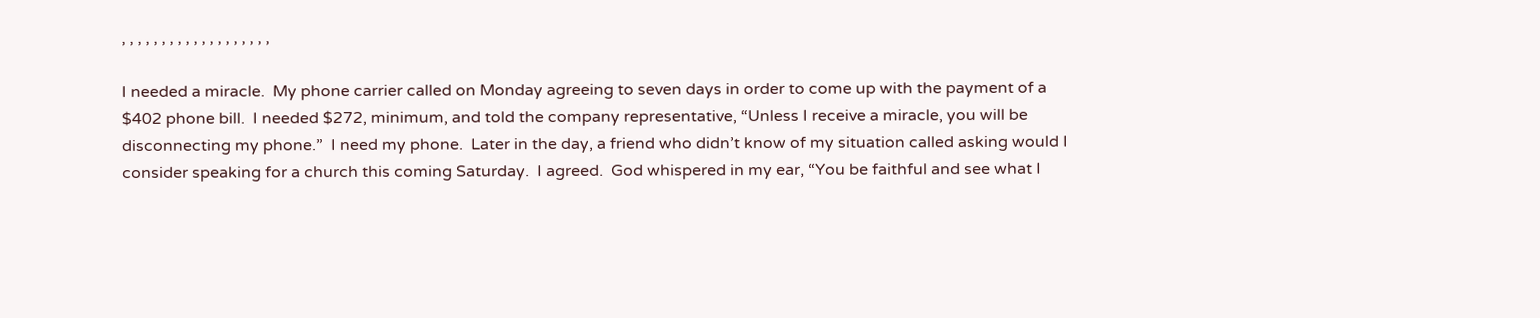, , , , , , , , , , , , , , , , , , ,

I needed a miracle.  My phone carrier called on Monday agreeing to seven days in order to come up with the payment of a $402 phone bill.  I needed $272, minimum, and told the company representative, “Unless I receive a miracle, you will be disconnecting my phone.”  I need my phone.  Later in the day, a friend who didn’t know of my situation called asking would I consider speaking for a church this coming Saturday.  I agreed.  God whispered in my ear, “You be faithful and see what I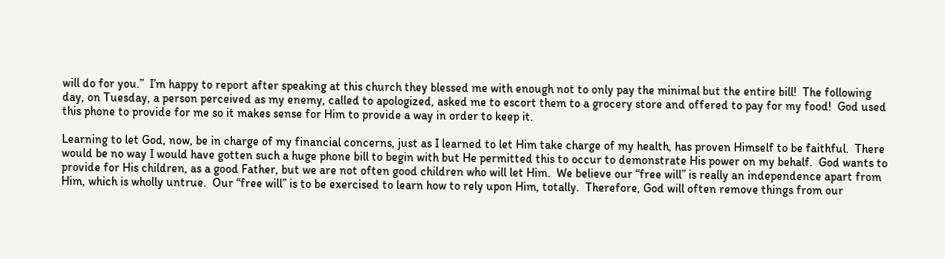will do for you.”  I’m happy to report after speaking at this church they blessed me with enough not to only pay the minimal but the entire bill!  The following day, on Tuesday, a person perceived as my enemy, called to apologized, asked me to escort them to a grocery store and offered to pay for my food!  God used this phone to provide for me so it makes sense for Him to provide a way in order to keep it.

Learning to let God, now, be in charge of my financial concerns, just as I learned to let Him take charge of my health, has proven Himself to be faithful.  There would be no way I would have gotten such a huge phone bill to begin with but He permitted this to occur to demonstrate His power on my behalf.  God wants to provide for His children, as a good Father, but we are not often good children who will let Him.  We believe our “free will” is really an independence apart from Him, which is wholly untrue.  Our “free will” is to be exercised to learn how to rely upon Him, totally.  Therefore, God will often remove things from our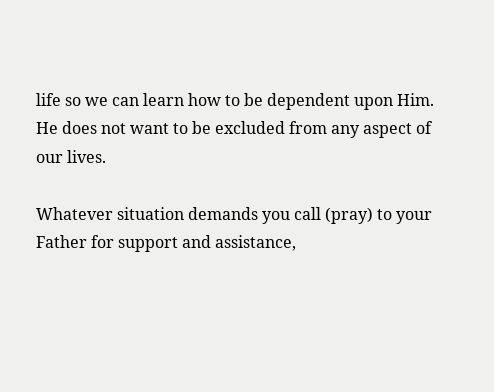life so we can learn how to be dependent upon Him.  He does not want to be excluded from any aspect of our lives.

Whatever situation demands you call (pray) to your Father for support and assistance,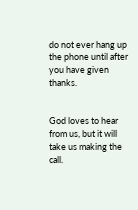do not ever hang up the phone until after you have given thanks.


God loves to hear from us, but it will take us making the call.